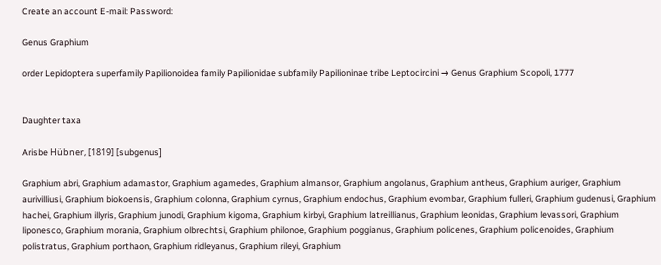Create an account E-mail: Password:

Genus Graphium

order Lepidoptera superfamily Papilionoidea family Papilionidae subfamily Papilioninae tribe Leptocircini → Genus Graphium Scopoli, 1777


Daughter taxa

Arisbe Hübner, [1819] [subgenus]

Graphium abri, Graphium adamastor, Graphium agamedes, Graphium almansor, Graphium angolanus, Graphium antheus, Graphium auriger, Graphium aurivilliusi, Graphium biokoensis, Graphium colonna, Graphium cyrnus, Graphium endochus, Graphium evombar, Graphium fulleri, Graphium gudenusi, Graphium hachei, Graphium illyris, Graphium junodi, Graphium kigoma, Graphium kirbyi, Graphium latreillianus, Graphium leonidas, Graphium levassori, Graphium liponesco, Graphium morania, Graphium olbrechtsi, Graphium philonoe, Graphium poggianus, Graphium policenes, Graphium policenoides, Graphium polistratus, Graphium porthaon, Graphium ridleyanus, Graphium rileyi, Graphium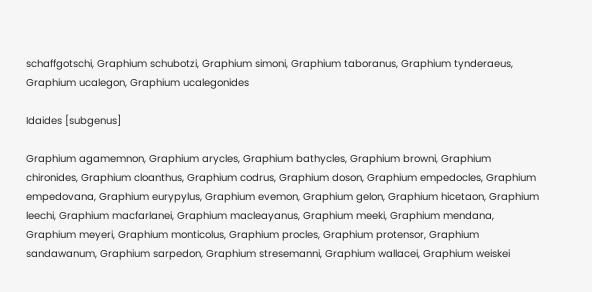schaffgotschi, Graphium schubotzi, Graphium simoni, Graphium taboranus, Graphium tynderaeus, Graphium ucalegon, Graphium ucalegonides

Idaides [subgenus]

Graphium agamemnon, Graphium arycles, Graphium bathycles, Graphium browni, Graphium chironides, Graphium cloanthus, Graphium codrus, Graphium doson, Graphium empedocles, Graphium empedovana, Graphium eurypylus, Graphium evemon, Graphium gelon, Graphium hicetaon, Graphium leechi, Graphium macfarlanei, Graphium macleayanus, Graphium meeki, Graphium mendana, Graphium meyeri, Graphium monticolus, Graphium procles, Graphium protensor, Graphium sandawanum, Graphium sarpedon, Graphium stresemanni, Graphium wallacei, Graphium weiskei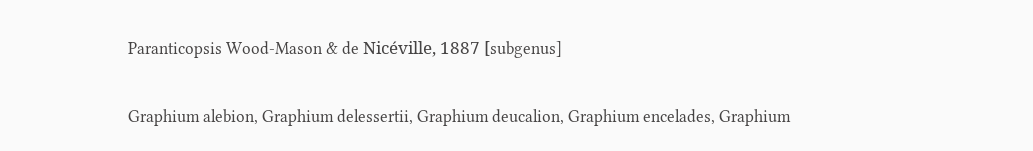Paranticopsis Wood-Mason & de Nicéville, 1887 [subgenus]

Graphium alebion, Graphium delessertii, Graphium deucalion, Graphium encelades, Graphium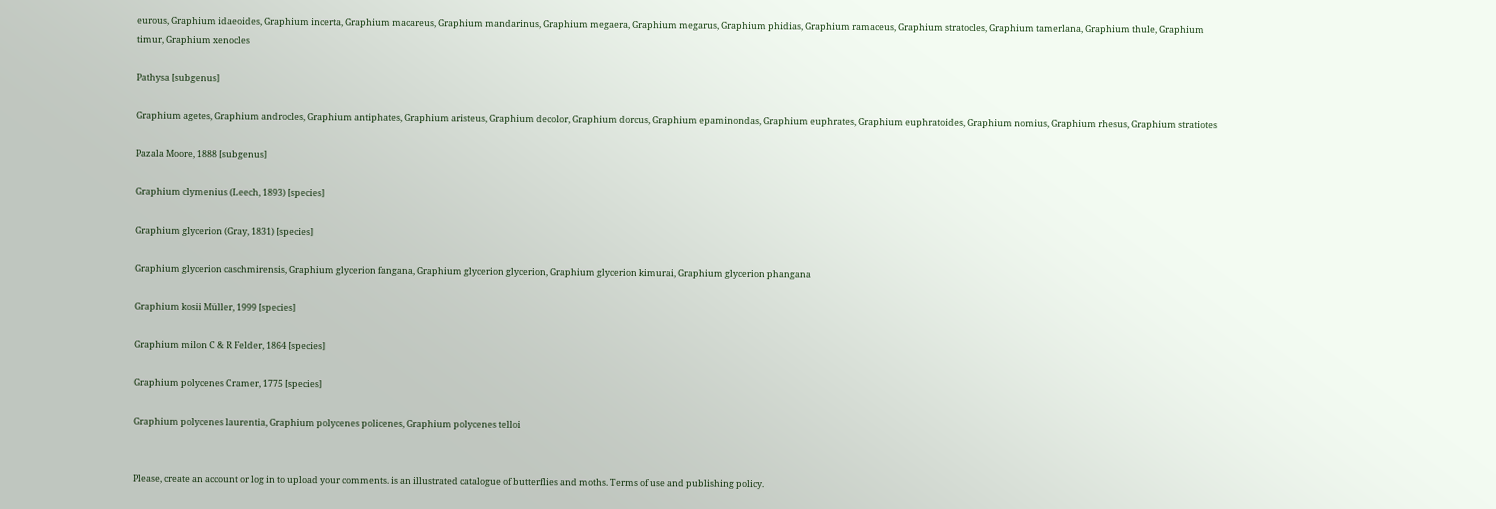eurous, Graphium idaeoides, Graphium incerta, Graphium macareus, Graphium mandarinus, Graphium megaera, Graphium megarus, Graphium phidias, Graphium ramaceus, Graphium stratocles, Graphium tamerlana, Graphium thule, Graphium timur, Graphium xenocles

Pathysa [subgenus]

Graphium agetes, Graphium androcles, Graphium antiphates, Graphium aristeus, Graphium decolor, Graphium dorcus, Graphium epaminondas, Graphium euphrates, Graphium euphratoides, Graphium nomius, Graphium rhesus, Graphium stratiotes

Pazala Moore, 1888 [subgenus]

Graphium clymenius (Leech, 1893) [species]

Graphium glycerion (Gray, 1831) [species]

Graphium glycerion caschmirensis, Graphium glycerion fangana, Graphium glycerion glycerion, Graphium glycerion kimurai, Graphium glycerion phangana

Graphium kosii Müller, 1999 [species]

Graphium milon C & R Felder, 1864 [species]

Graphium polycenes Cramer, 1775 [species]

Graphium polycenes laurentia, Graphium polycenes policenes, Graphium polycenes telloi


Please, create an account or log in to upload your comments. is an illustrated catalogue of butterflies and moths. Terms of use and publishing policy.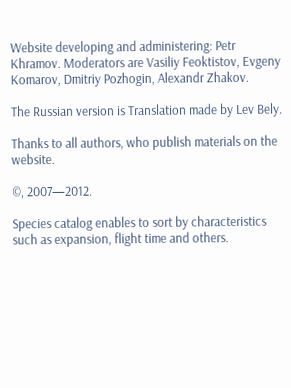Website developing and administering: Petr Khramov. Moderators are Vasiliy Feoktistov, Evgeny Komarov, Dmitriy Pozhogin, Alexandr Zhakov.

The Russian version is Translation made by Lev Bely.

Thanks to all authors, who publish materials on the website.

©, 2007—2012.

Species catalog enables to sort by characteristics such as expansion, flight time and others.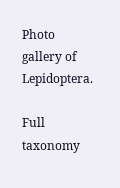Photo gallery of Lepidoptera.

Full taxonomy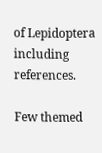of Lepidoptera including references.

Few themed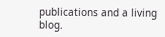publications and a living blog.